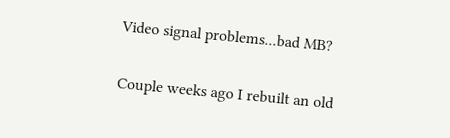Video signal problems...bad MB?

Couple weeks ago I rebuilt an old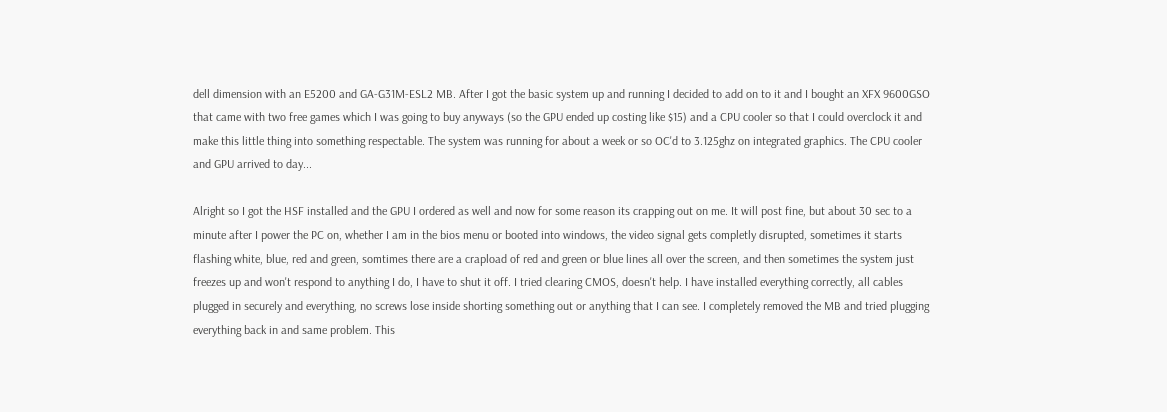dell dimension with an E5200 and GA-G31M-ESL2 MB. After I got the basic system up and running I decided to add on to it and I bought an XFX 9600GSO that came with two free games which I was going to buy anyways (so the GPU ended up costing like $15) and a CPU cooler so that I could overclock it and make this little thing into something respectable. The system was running for about a week or so OC'd to 3.125ghz on integrated graphics. The CPU cooler and GPU arrived to day...

Alright so I got the HSF installed and the GPU I ordered as well and now for some reason its crapping out on me. It will post fine, but about 30 sec to a minute after I power the PC on, whether I am in the bios menu or booted into windows, the video signal gets completly disrupted, sometimes it starts flashing white, blue, red and green, somtimes there are a crapload of red and green or blue lines all over the screen, and then sometimes the system just freezes up and won't respond to anything I do, I have to shut it off. I tried clearing CMOS, doesn't help. I have installed everything correctly, all cables plugged in securely and everything, no screws lose inside shorting something out or anything that I can see. I completely removed the MB and tried plugging everything back in and same problem. This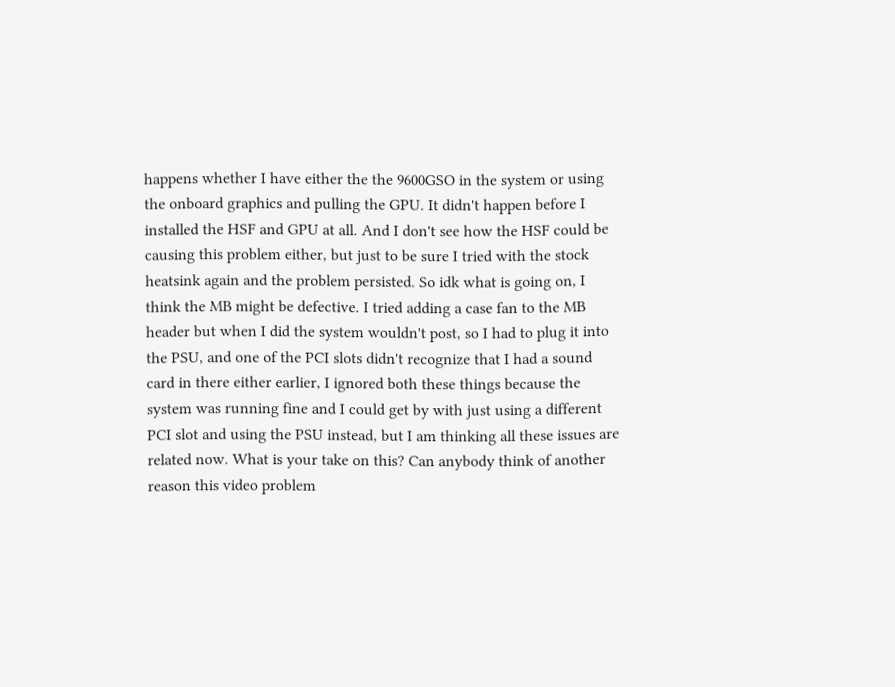happens whether I have either the the 9600GSO in the system or using the onboard graphics and pulling the GPU. It didn't happen before I installed the HSF and GPU at all. And I don't see how the HSF could be causing this problem either, but just to be sure I tried with the stock heatsink again and the problem persisted. So idk what is going on, I think the MB might be defective. I tried adding a case fan to the MB header but when I did the system wouldn't post, so I had to plug it into the PSU, and one of the PCI slots didn't recognize that I had a sound card in there either earlier, I ignored both these things because the system was running fine and I could get by with just using a different PCI slot and using the PSU instead, but I am thinking all these issues are related now. What is your take on this? Can anybody think of another reason this video problem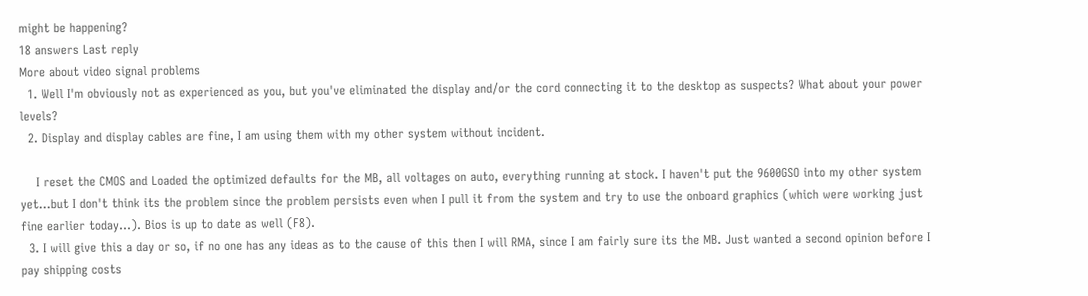might be happening?
18 answers Last reply
More about video signal problems
  1. Well I'm obviously not as experienced as you, but you've eliminated the display and/or the cord connecting it to the desktop as suspects? What about your power levels?
  2. Display and display cables are fine, I am using them with my other system without incident.

    I reset the CMOS and Loaded the optimized defaults for the MB, all voltages on auto, everything running at stock. I haven't put the 9600GSO into my other system yet...but I don't think its the problem since the problem persists even when I pull it from the system and try to use the onboard graphics (which were working just fine earlier today...). Bios is up to date as well (F8).
  3. I will give this a day or so, if no one has any ideas as to the cause of this then I will RMA, since I am fairly sure its the MB. Just wanted a second opinion before I pay shipping costs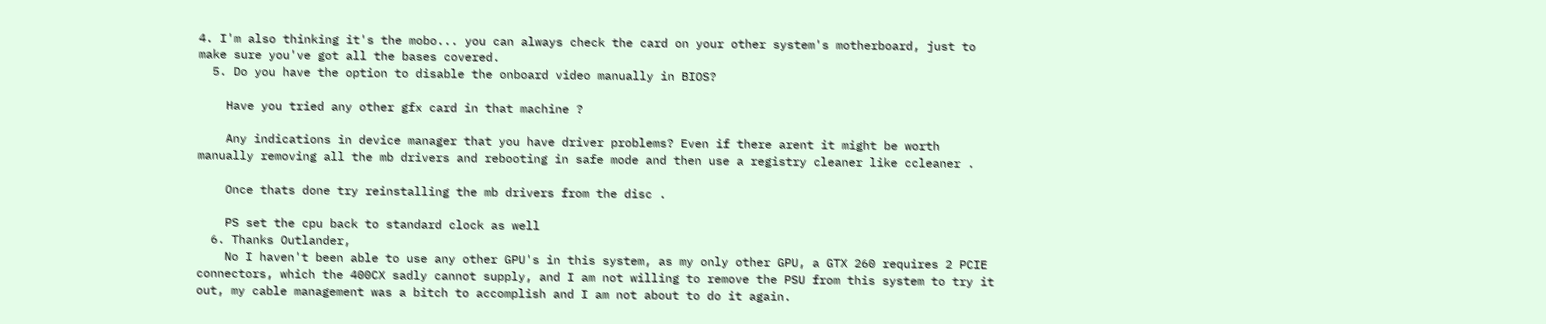4. I'm also thinking it's the mobo... you can always check the card on your other system's motherboard, just to make sure you've got all the bases covered.
  5. Do you have the option to disable the onboard video manually in BIOS?

    Have you tried any other gfx card in that machine ?

    Any indications in device manager that you have driver problems? Even if there arent it might be worth manually removing all the mb drivers and rebooting in safe mode and then use a registry cleaner like ccleaner .

    Once thats done try reinstalling the mb drivers from the disc .

    PS set the cpu back to standard clock as well
  6. Thanks Outlander,
    No I haven't been able to use any other GPU's in this system, as my only other GPU, a GTX 260 requires 2 PCIE connectors, which the 400CX sadly cannot supply, and I am not willing to remove the PSU from this system to try it out, my cable management was a bitch to accomplish and I am not about to do it again.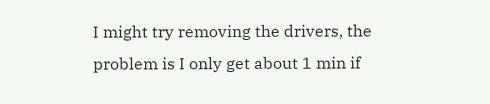I might try removing the drivers, the problem is I only get about 1 min if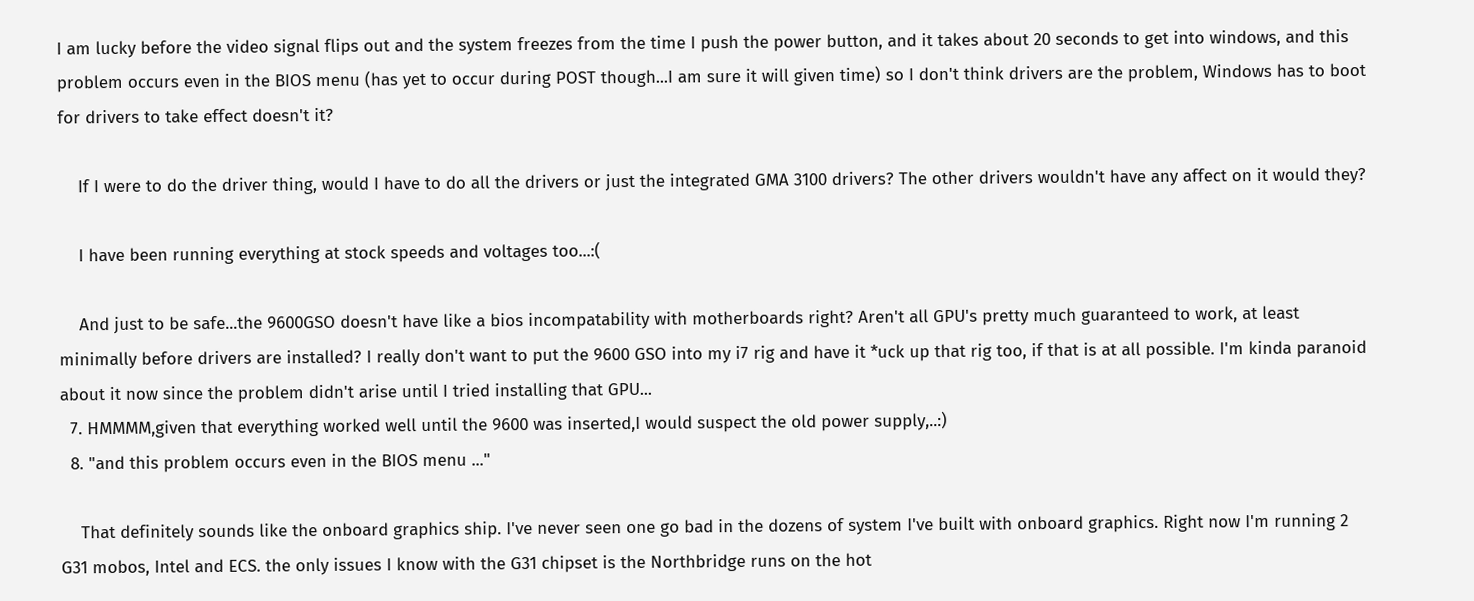I am lucky before the video signal flips out and the system freezes from the time I push the power button, and it takes about 20 seconds to get into windows, and this problem occurs even in the BIOS menu (has yet to occur during POST though...I am sure it will given time) so I don't think drivers are the problem, Windows has to boot for drivers to take effect doesn't it?

    If I were to do the driver thing, would I have to do all the drivers or just the integrated GMA 3100 drivers? The other drivers wouldn't have any affect on it would they?

    I have been running everything at stock speeds and voltages too...:(

    And just to be safe...the 9600GSO doesn't have like a bios incompatability with motherboards right? Aren't all GPU's pretty much guaranteed to work, at least minimally before drivers are installed? I really don't want to put the 9600 GSO into my i7 rig and have it *uck up that rig too, if that is at all possible. I'm kinda paranoid about it now since the problem didn't arise until I tried installing that GPU...
  7. HMMMM,given that everything worked well until the 9600 was inserted,I would suspect the old power supply,..:)
  8. "and this problem occurs even in the BIOS menu ..."

    That definitely sounds like the onboard graphics ship. I've never seen one go bad in the dozens of system I've built with onboard graphics. Right now I'm running 2 G31 mobos, Intel and ECS. the only issues I know with the G31 chipset is the Northbridge runs on the hot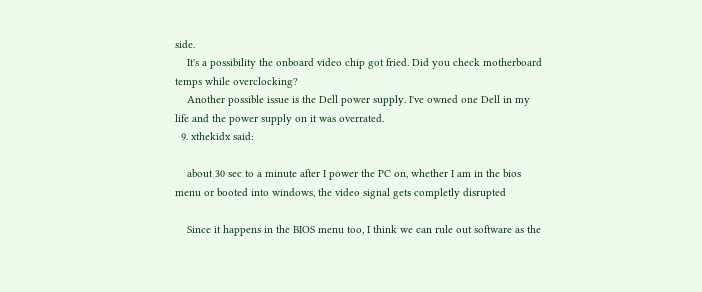side.
    It's a possibility the onboard video chip got fried. Did you check motherboard temps while overclocking?
    Another possible issue is the Dell power supply. I've owned one Dell in my life and the power supply on it was overrated.
  9. xthekidx said:

    about 30 sec to a minute after I power the PC on, whether I am in the bios menu or booted into windows, the video signal gets completly disrupted

    Since it happens in the BIOS menu too, I think we can rule out software as the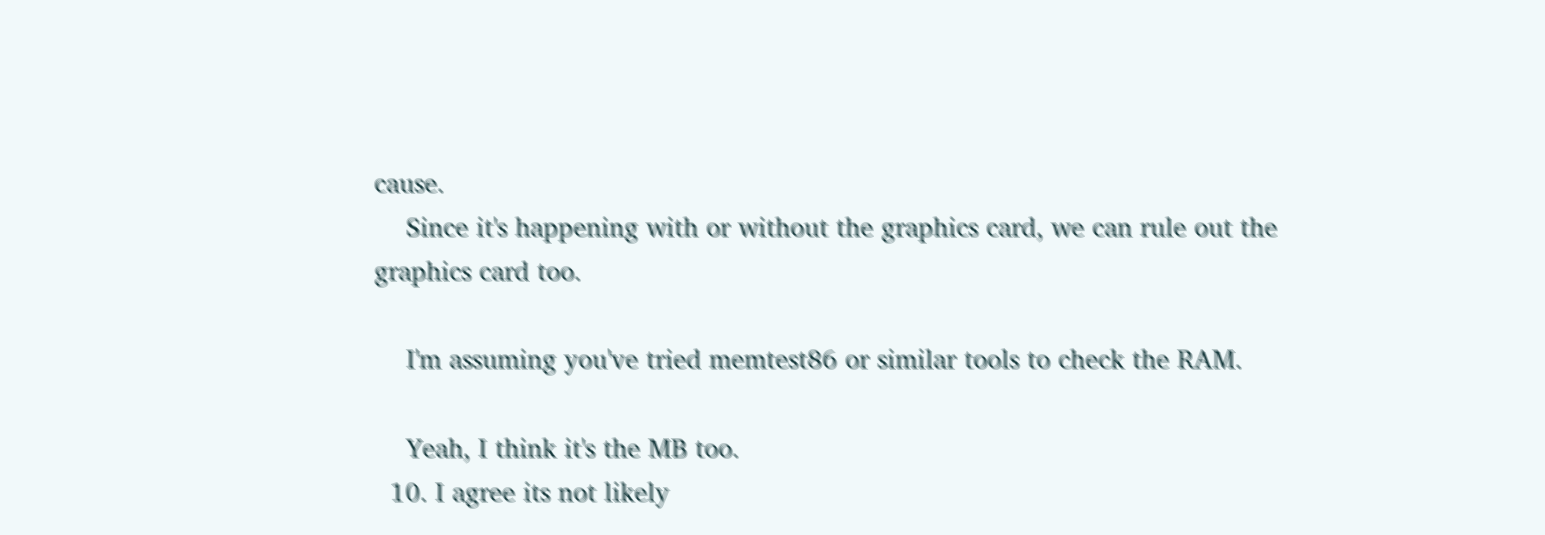cause.
    Since it's happening with or without the graphics card, we can rule out the graphics card too.

    I'm assuming you've tried memtest86 or similar tools to check the RAM.

    Yeah, I think it's the MB too.
  10. I agree its not likely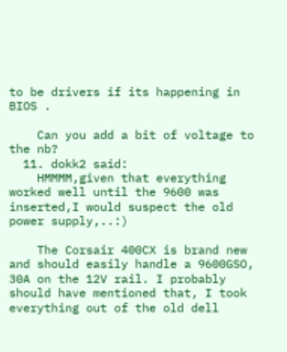to be drivers if its happening in BIOS .

    Can you add a bit of voltage to the nb?
  11. dokk2 said:
    HMMMM,given that everything worked well until the 9600 was inserted,I would suspect the old power supply,..:)

    The Corsair 400CX is brand new and should easily handle a 9600GSO, 30A on the 12V rail. I probably should have mentioned that, I took everything out of the old dell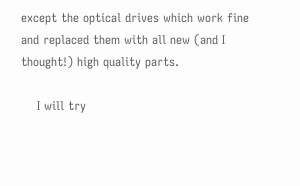except the optical drives which work fine and replaced them with all new (and I thought!) high quality parts.

    I will try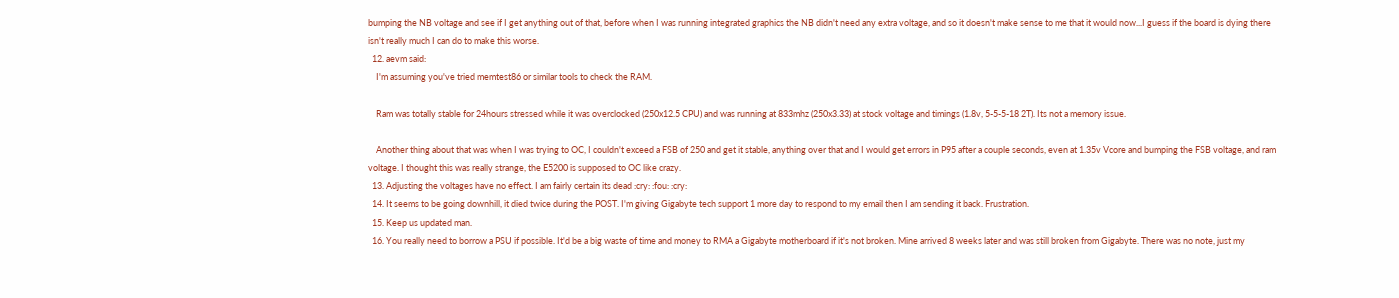bumping the NB voltage and see if I get anything out of that, before when I was running integrated graphics the NB didn't need any extra voltage, and so it doesn't make sense to me that it would now...I guess if the board is dying there isn't really much I can do to make this worse.
  12. aevm said:
    I'm assuming you've tried memtest86 or similar tools to check the RAM.

    Ram was totally stable for 24hours stressed while it was overclocked (250x12.5 CPU) and was running at 833mhz (250x3.33) at stock voltage and timings (1.8v, 5-5-5-18 2T). Its not a memory issue.

    Another thing about that was when I was trying to OC, I couldn't exceed a FSB of 250 and get it stable, anything over that and I would get errors in P95 after a couple seconds, even at 1.35v Vcore and bumping the FSB voltage, and ram voltage. I thought this was really strange, the E5200 is supposed to OC like crazy.
  13. Adjusting the voltages have no effect. I am fairly certain its dead :cry: :fou: :cry:
  14. It seems to be going downhill, it died twice during the POST. I'm giving Gigabyte tech support 1 more day to respond to my email then I am sending it back. Frustration.
  15. Keep us updated man.
  16. You really need to borrow a PSU if possible. It'd be a big waste of time and money to RMA a Gigabyte motherboard if it's not broken. Mine arrived 8 weeks later and was still broken from Gigabyte. There was no note, just my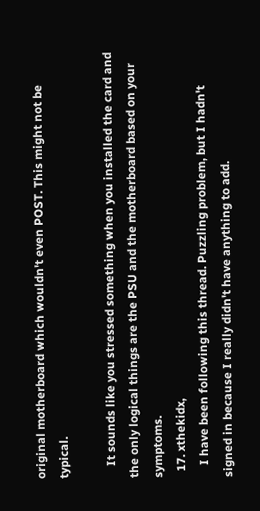original motherboard which wouldn't even POST. This might not be typical.

    It sounds like you stressed something when you installed the card and the only logical things are the PSU and the motherboard based on your symptoms.
  17. xthekidx,
    I have been following this thread. Puzzling problem, but I hadn't signed in because I really didn't have anything to add.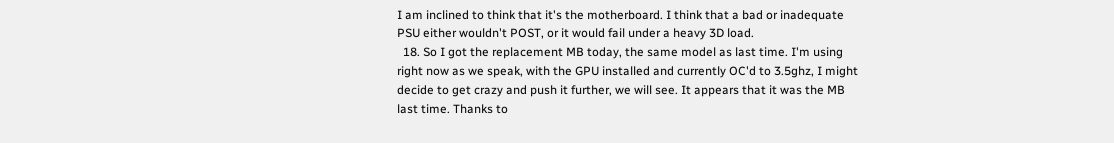I am inclined to think that it's the motherboard. I think that a bad or inadequate PSU either wouldn't POST, or it would fail under a heavy 3D load.
  18. So I got the replacement MB today, the same model as last time. I'm using right now as we speak, with the GPU installed and currently OC'd to 3.5ghz, I might decide to get crazy and push it further, we will see. It appears that it was the MB last time. Thanks to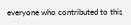everyone who contributed to this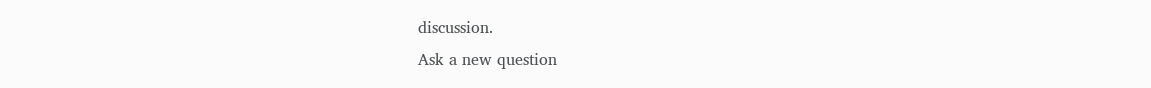discussion.
Ask a new question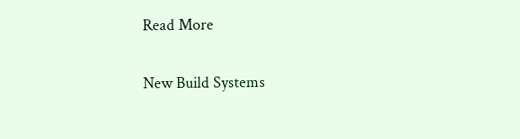Read More

New Build Systems